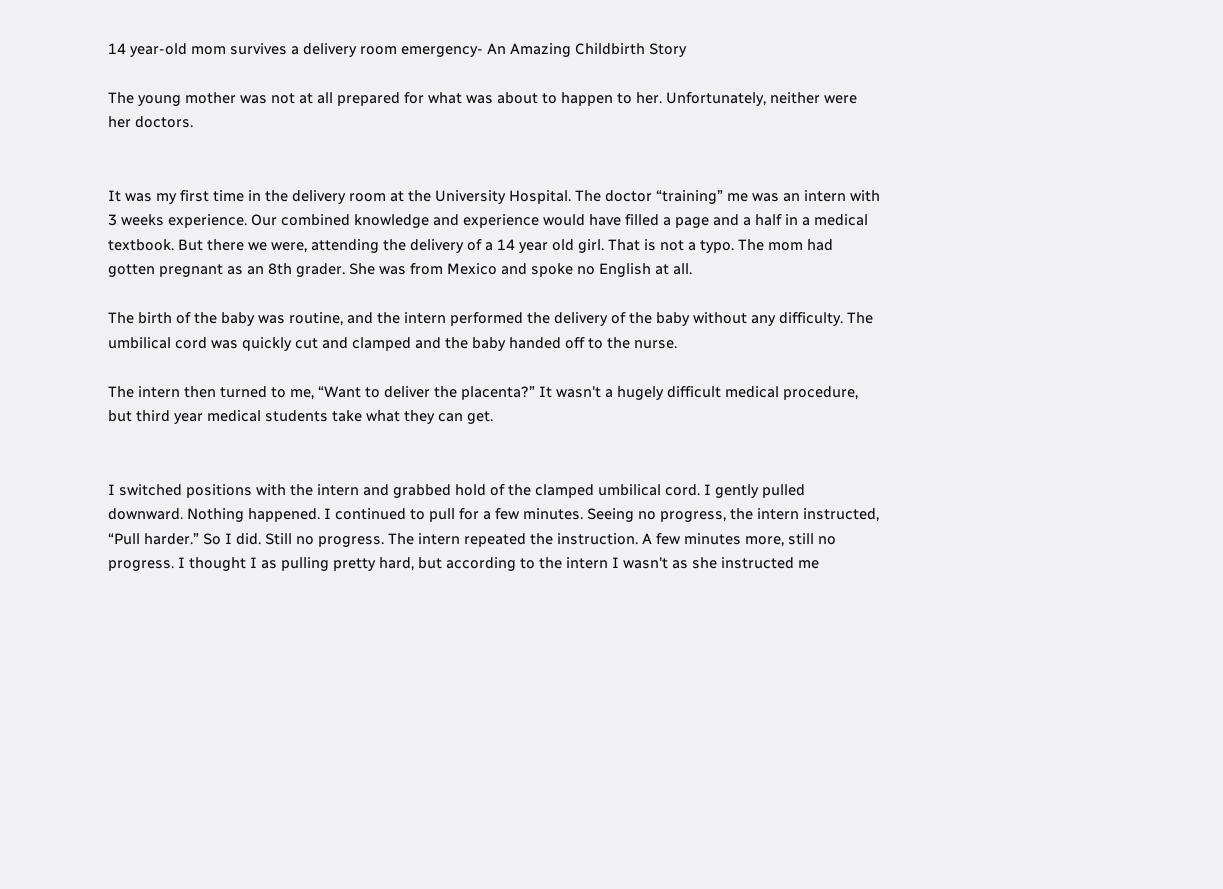14 year-old mom survives a delivery room emergency- An Amazing Childbirth Story

The young mother was not at all prepared for what was about to happen to her. Unfortunately, neither were her doctors.


It was my first time in the delivery room at the University Hospital. The doctor “training” me was an intern with 3 weeks experience. Our combined knowledge and experience would have filled a page and a half in a medical textbook. But there we were, attending the delivery of a 14 year old girl. That is not a typo. The mom had gotten pregnant as an 8th grader. She was from Mexico and spoke no English at all.

The birth of the baby was routine, and the intern performed the delivery of the baby without any difficulty. The umbilical cord was quickly cut and clamped and the baby handed off to the nurse.

The intern then turned to me, “Want to deliver the placenta?” It wasn't a hugely difficult medical procedure, but third year medical students take what they can get.


I switched positions with the intern and grabbed hold of the clamped umbilical cord. I gently pulled downward. Nothing happened. I continued to pull for a few minutes. Seeing no progress, the intern instructed, “Pull harder.” So I did. Still no progress. The intern repeated the instruction. A few minutes more, still no progress. I thought I as pulling pretty hard, but according to the intern I wasn't as she instructed me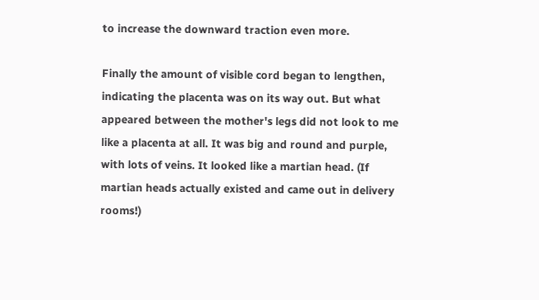to increase the downward traction even more.

Finally the amount of visible cord began to lengthen, indicating the placenta was on its way out. But what appeared between the mother's legs did not look to me like a placenta at all. It was big and round and purple, with lots of veins. It looked like a martian head. (If martian heads actually existed and came out in delivery rooms!)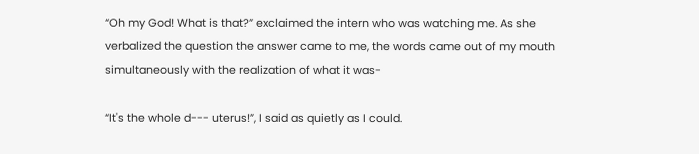“Oh my God! What is that?” exclaimed the intern who was watching me. As she verbalized the question the answer came to me, the words came out of my mouth simultaneously with the realization of what it was-

“It's the whole d--- uterus!”, I said as quietly as I could.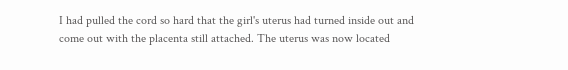I had pulled the cord so hard that the girl's uterus had turned inside out and come out with the placenta still attached. The uterus was now located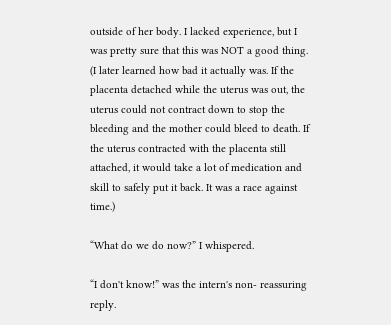outside of her body. I lacked experience, but I was pretty sure that this was NOT a good thing. (I later learned how bad it actually was. If the placenta detached while the uterus was out, the uterus could not contract down to stop the bleeding and the mother could bleed to death. If the uterus contracted with the placenta still attached, it would take a lot of medication and skill to safely put it back. It was a race against time.)

“What do we do now?” I whispered.

“I don't know!” was the intern's non- reassuring reply.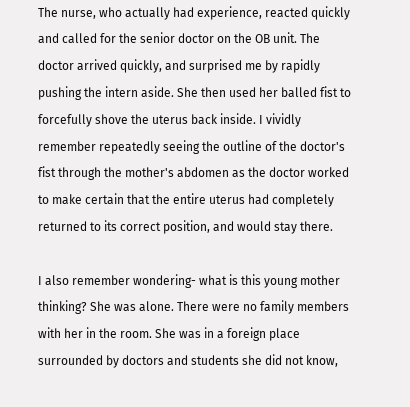The nurse, who actually had experience, reacted quickly and called for the senior doctor on the OB unit. The doctor arrived quickly, and surprised me by rapidly pushing the intern aside. She then used her balled fist to forcefully shove the uterus back inside. I vividly remember repeatedly seeing the outline of the doctor's fist through the mother's abdomen as the doctor worked to make certain that the entire uterus had completely returned to its correct position, and would stay there.

I also remember wondering- what is this young mother thinking? She was alone. There were no family members with her in the room. She was in a foreign place surrounded by doctors and students she did not know,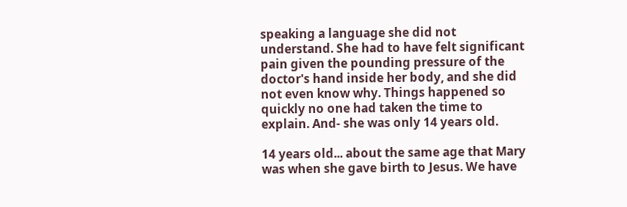speaking a language she did not understand. She had to have felt significant pain given the pounding pressure of the doctor's hand inside her body, and she did not even know why. Things happened so quickly no one had taken the time to explain. And- she was only 14 years old.

14 years old... about the same age that Mary was when she gave birth to Jesus. We have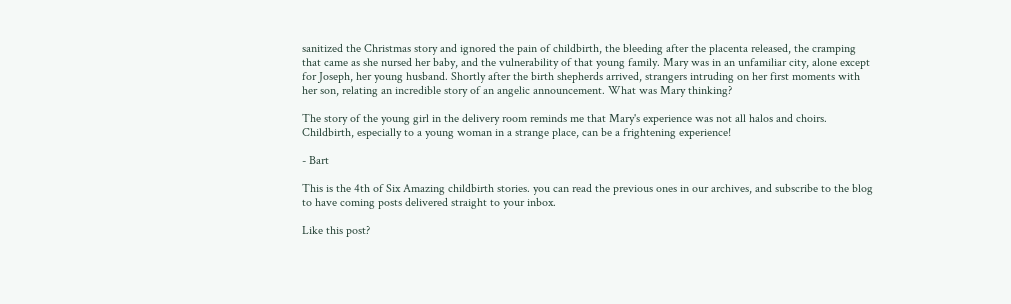sanitized the Christmas story and ignored the pain of childbirth, the bleeding after the placenta released, the cramping that came as she nursed her baby, and the vulnerability of that young family. Mary was in an unfamiliar city, alone except for Joseph, her young husband. Shortly after the birth shepherds arrived, strangers intruding on her first moments with her son, relating an incredible story of an angelic announcement. What was Mary thinking?

The story of the young girl in the delivery room reminds me that Mary's experience was not all halos and choirs. Childbirth, especially to a young woman in a strange place, can be a frightening experience!

- Bart

This is the 4th of Six Amazing childbirth stories. you can read the previous ones in our archives, and subscribe to the blog to have coming posts delivered straight to your inbox.

Like this post?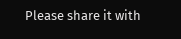Please share it with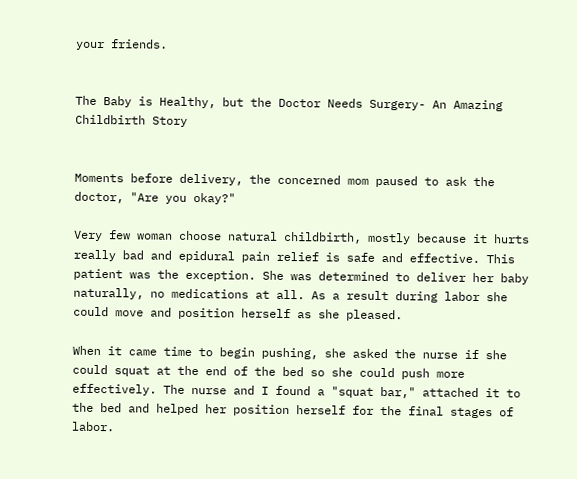your friends.


The Baby is Healthy, but the Doctor Needs Surgery- An Amazing Childbirth Story


Moments before delivery, the concerned mom paused to ask the doctor, "Are you okay?"

Very few woman choose natural childbirth, mostly because it hurts really bad and epidural pain relief is safe and effective. This patient was the exception. She was determined to deliver her baby naturally, no medications at all. As a result during labor she could move and position herself as she pleased.

When it came time to begin pushing, she asked the nurse if she could squat at the end of the bed so she could push more effectively. The nurse and I found a "squat bar," attached it to the bed and helped her position herself for the final stages of labor.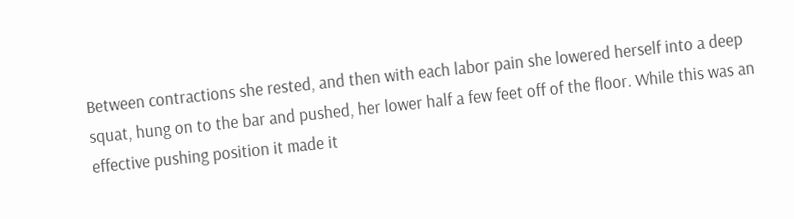Between contractions she rested, and then with each labor pain she lowered herself into a deep squat, hung on to the bar and pushed, her lower half a few feet off of the floor. While this was an effective pushing position it made it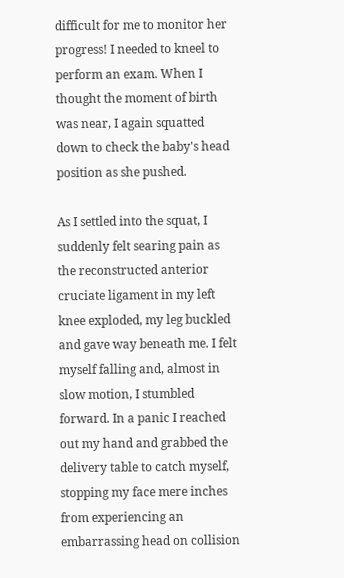difficult for me to monitor her progress! I needed to kneel to perform an exam. When I thought the moment of birth was near, I again squatted down to check the baby's head position as she pushed.

As I settled into the squat, I suddenly felt searing pain as the reconstructed anterior cruciate ligament in my left knee exploded, my leg buckled and gave way beneath me. I felt myself falling and, almost in slow motion, I stumbled forward. In a panic I reached out my hand and grabbed the delivery table to catch myself, stopping my face mere inches from experiencing an embarrassing head on collision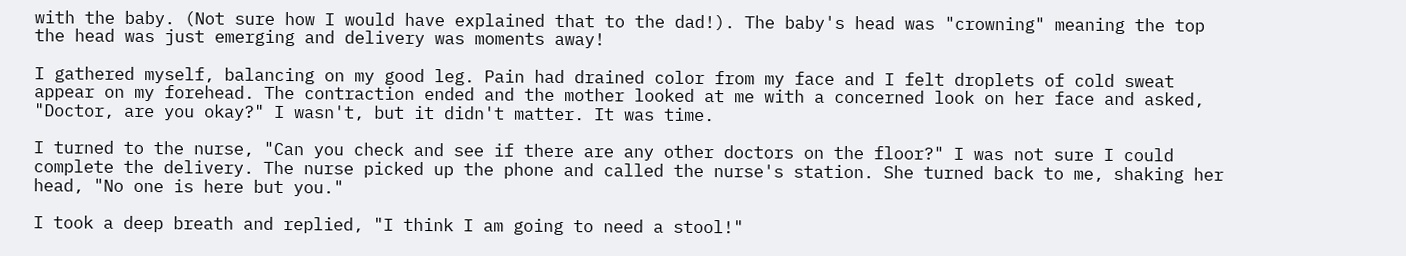with the baby. (Not sure how I would have explained that to the dad!). The baby's head was "crowning" meaning the top the head was just emerging and delivery was moments away!

I gathered myself, balancing on my good leg. Pain had drained color from my face and I felt droplets of cold sweat appear on my forehead. The contraction ended and the mother looked at me with a concerned look on her face and asked, "Doctor, are you okay?" I wasn't, but it didn't matter. It was time.

I turned to the nurse, "Can you check and see if there are any other doctors on the floor?" I was not sure I could complete the delivery. The nurse picked up the phone and called the nurse's station. She turned back to me, shaking her head, "No one is here but you."

I took a deep breath and replied, "I think I am going to need a stool!"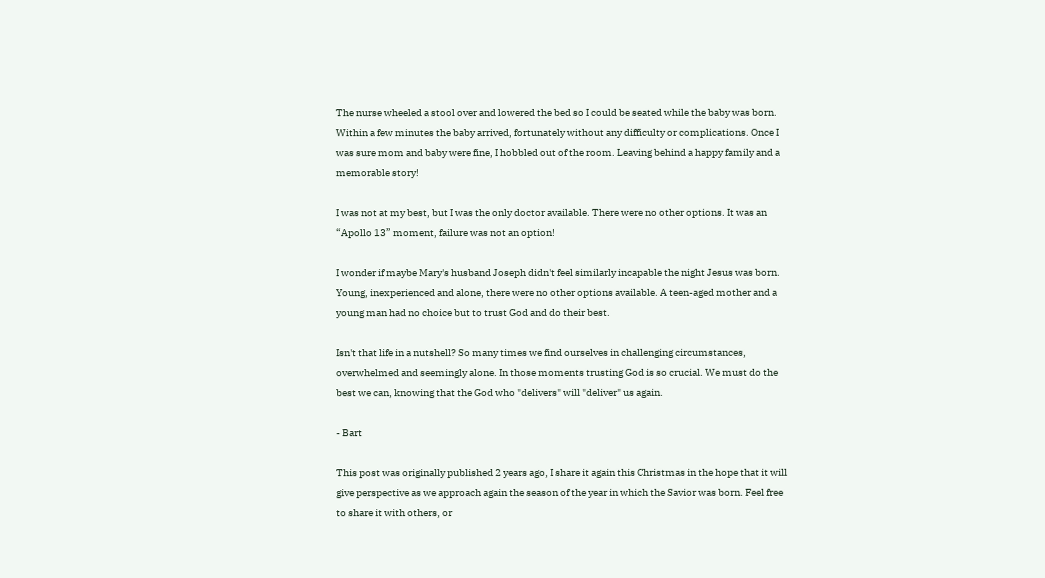The nurse wheeled a stool over and lowered the bed so I could be seated while the baby was born. Within a few minutes the baby arrived, fortunately without any difficulty or complications. Once I was sure mom and baby were fine, I hobbled out of the room. Leaving behind a happy family and a memorable story!

I was not at my best, but I was the only doctor available. There were no other options. It was an “Apollo 13” moment, failure was not an option!

I wonder if maybe Mary's husband Joseph didn't feel similarly incapable the night Jesus was born. Young, inexperienced and alone, there were no other options available. A teen-aged mother and a young man had no choice but to trust God and do their best.

Isn't that life in a nutshell? So many times we find ourselves in challenging circumstances, overwhelmed and seemingly alone. In those moments trusting God is so crucial. We must do the best we can, knowing that the God who "delivers" will "deliver" us again.

- Bart

This post was originally published 2 years ago, I share it again this Christmas in the hope that it will give perspective as we approach again the season of the year in which the Savior was born. Feel free to share it with others, or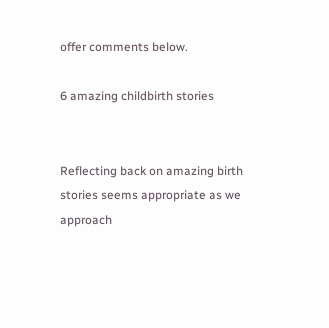offer comments below.

6 amazing childbirth stories


Reflecting back on amazing birth stories seems appropriate as we approach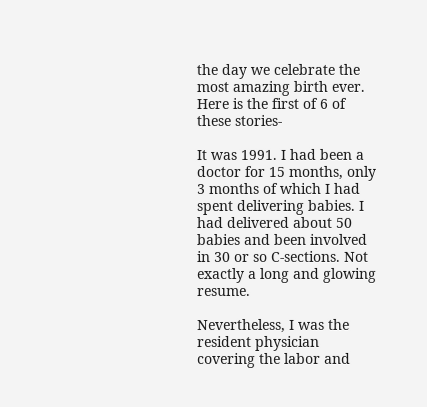the day we celebrate the most amazing birth ever. Here is the first of 6 of these stories-

It was 1991. I had been a doctor for 15 months, only 3 months of which I had spent delivering babies. I had delivered about 50 babies and been involved in 30 or so C-sections. Not exactly a long and glowing resume.

Nevertheless, I was the resident physician covering the labor and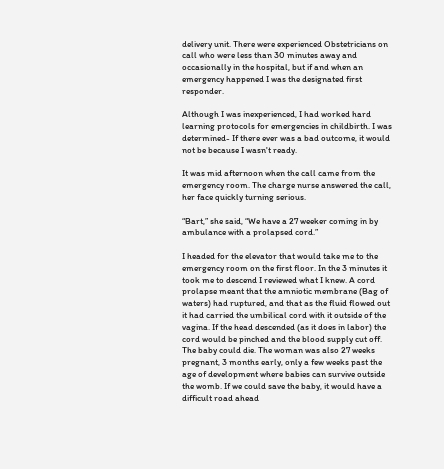delivery unit. There were experienced Obstetricians on call who were less than 30 minutes away and occasionally in the hospital, but if and when an emergency happened I was the designated first responder.

Although I was inexperienced, I had worked hard learning protocols for emergencies in childbirth. I was determined- If there ever was a bad outcome, it would not be because I wasn't ready.

It was mid afternoon when the call came from the emergency room. The charge nurse answered the call, her face quickly turning serious.

“Bart,” she said, “We have a 27 weeker coming in by ambulance with a prolapsed cord.”

I headed for the elevator that would take me to the emergency room on the first floor. In the 3 minutes it took me to descend I reviewed what I knew. A cord prolapse meant that the amniotic membrane (Bag of waters) had ruptured, and that as the fluid flowed out it had carried the umbilical cord with it outside of the vagina. If the head descended (as it does in labor) the cord would be pinched and the blood supply cut off. The baby could die. The woman was also 27 weeks pregnant, 3 months early, only a few weeks past the age of development where babies can survive outside the womb. If we could save the baby, it would have a difficult road ahead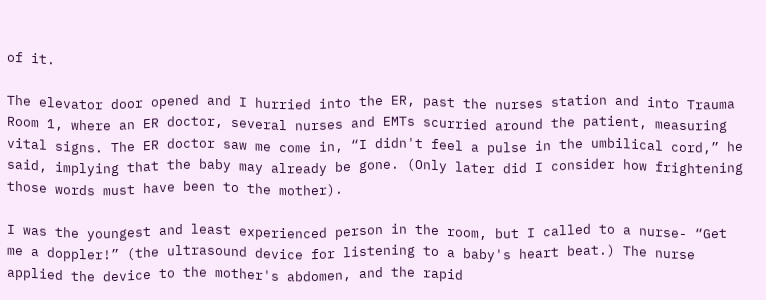of it.

The elevator door opened and I hurried into the ER, past the nurses station and into Trauma Room 1, where an ER doctor, several nurses and EMTs scurried around the patient, measuring vital signs. The ER doctor saw me come in, “I didn't feel a pulse in the umbilical cord,” he said, implying that the baby may already be gone. (Only later did I consider how frightening those words must have been to the mother).

I was the youngest and least experienced person in the room, but I called to a nurse- “Get me a doppler!” (the ultrasound device for listening to a baby's heart beat.) The nurse applied the device to the mother's abdomen, and the rapid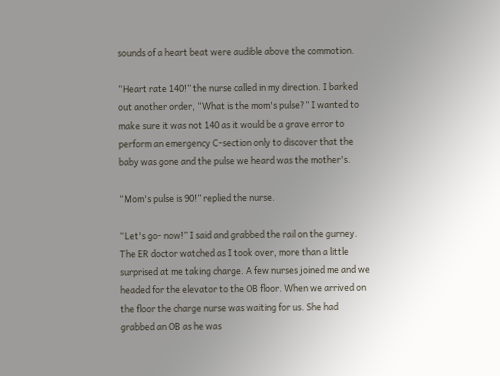sounds of a heart beat were audible above the commotion.

“Heart rate 140!” the nurse called in my direction. I barked out another order, “What is the mom's pulse?” I wanted to make sure it was not 140 as it would be a grave error to perform an emergency C-section only to discover that the baby was gone and the pulse we heard was the mother's.

“Mom's pulse is 90!” replied the nurse.

“Let's go- now!” I said and grabbed the rail on the gurney. The ER doctor watched as I took over, more than a little surprised at me taking charge. A few nurses joined me and we headed for the elevator to the OB floor. When we arrived on the floor the charge nurse was waiting for us. She had grabbed an OB as he was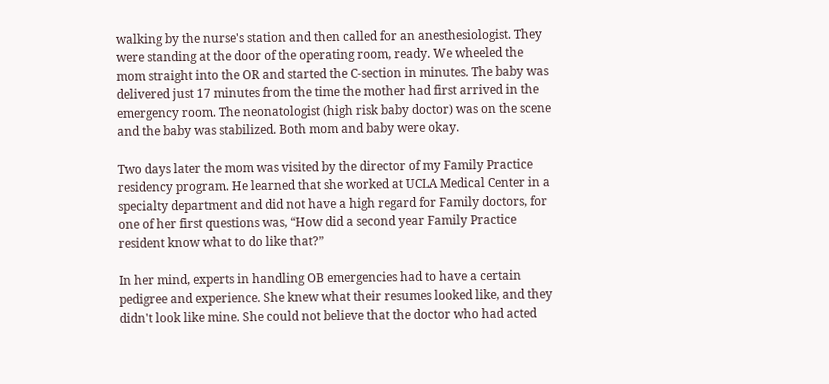walking by the nurse's station and then called for an anesthesiologist. They were standing at the door of the operating room, ready. We wheeled the mom straight into the OR and started the C-section in minutes. The baby was delivered just 17 minutes from the time the mother had first arrived in the emergency room. The neonatologist (high risk baby doctor) was on the scene and the baby was stabilized. Both mom and baby were okay.

Two days later the mom was visited by the director of my Family Practice residency program. He learned that she worked at UCLA Medical Center in a specialty department and did not have a high regard for Family doctors, for one of her first questions was, “How did a second year Family Practice resident know what to do like that?”

In her mind, experts in handling OB emergencies had to have a certain pedigree and experience. She knew what their resumes looked like, and they didn't look like mine. She could not believe that the doctor who had acted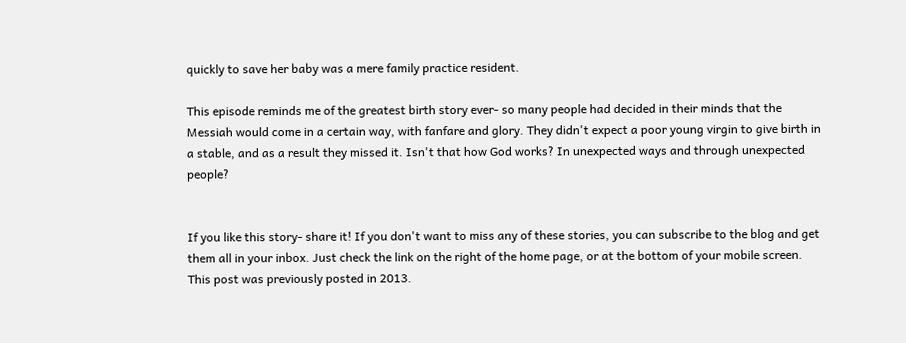quickly to save her baby was a mere family practice resident.

This episode reminds me of the greatest birth story ever- so many people had decided in their minds that the Messiah would come in a certain way, with fanfare and glory. They didn't expect a poor young virgin to give birth in a stable, and as a result they missed it. Isn't that how God works? In unexpected ways and through unexpected people?


If you like this story- share it! If you don't want to miss any of these stories, you can subscribe to the blog and get them all in your inbox. Just check the link on the right of the home page, or at the bottom of your mobile screen.  This post was previously posted in 2013.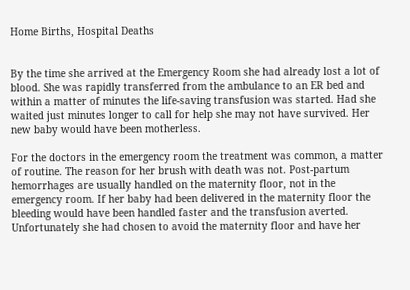Home Births, Hospital Deaths


By the time she arrived at the Emergency Room she had already lost a lot of blood. She was rapidly transferred from the ambulance to an ER bed and within a matter of minutes the life-saving transfusion was started. Had she waited just minutes longer to call for help she may not have survived. Her new baby would have been motherless.

For the doctors in the emergency room the treatment was common, a matter of routine. The reason for her brush with death was not. Post-partum hemorrhages are usually handled on the maternity floor, not in the emergency room. If her baby had been delivered in the maternity floor the bleeding would have been handled faster and the transfusion averted. Unfortunately she had chosen to avoid the maternity floor and have her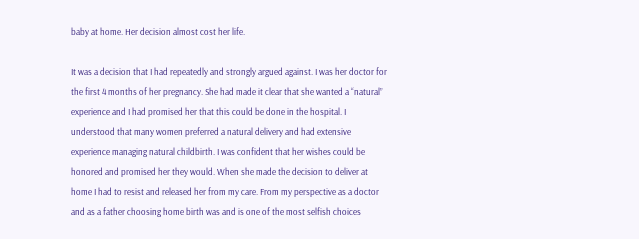baby at home. Her decision almost cost her life.

It was a decision that I had repeatedly and strongly argued against. I was her doctor for the first 4 months of her pregnancy. She had made it clear that she wanted a “natural” experience and I had promised her that this could be done in the hospital. I understood that many women preferred a natural delivery and had extensive experience managing natural childbirth. I was confident that her wishes could be honored and promised her they would. When she made the decision to deliver at home I had to resist and released her from my care. From my perspective as a doctor and as a father choosing home birth was and is one of the most selfish choices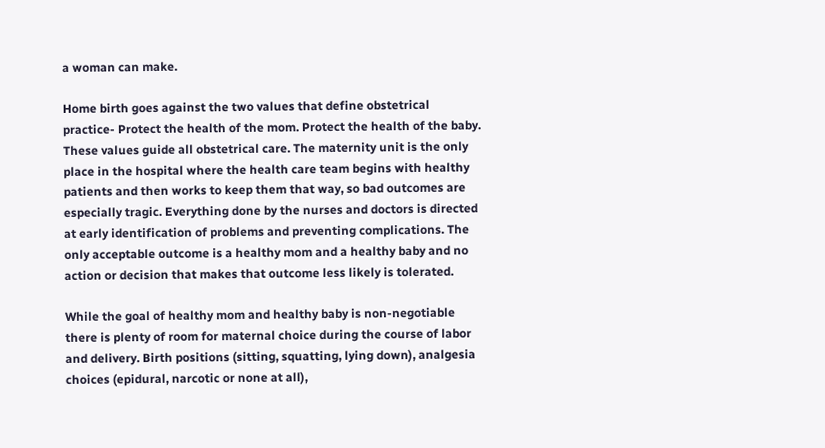a woman can make.

Home birth goes against the two values that define obstetrical practice- Protect the health of the mom. Protect the health of the baby. These values guide all obstetrical care. The maternity unit is the only place in the hospital where the health care team begins with healthy patients and then works to keep them that way, so bad outcomes are especially tragic. Everything done by the nurses and doctors is directed at early identification of problems and preventing complications. The only acceptable outcome is a healthy mom and a healthy baby and no action or decision that makes that outcome less likely is tolerated.

While the goal of healthy mom and healthy baby is non-negotiable there is plenty of room for maternal choice during the course of labor and delivery. Birth positions (sitting, squatting, lying down), analgesia choices (epidural, narcotic or none at all),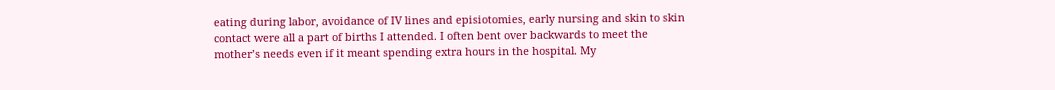eating during labor, avoidance of IV lines and episiotomies, early nursing and skin to skin contact were all a part of births I attended. I often bent over backwards to meet the mother’s needs even if it meant spending extra hours in the hospital. My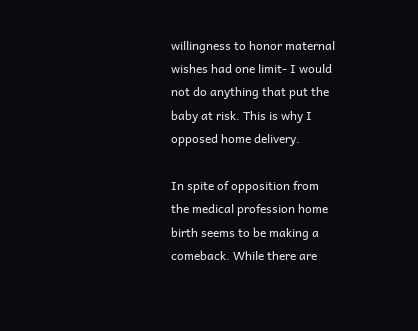willingness to honor maternal wishes had one limit- I would not do anything that put the baby at risk. This is why I opposed home delivery.

In spite of opposition from the medical profession home birth seems to be making a comeback. While there are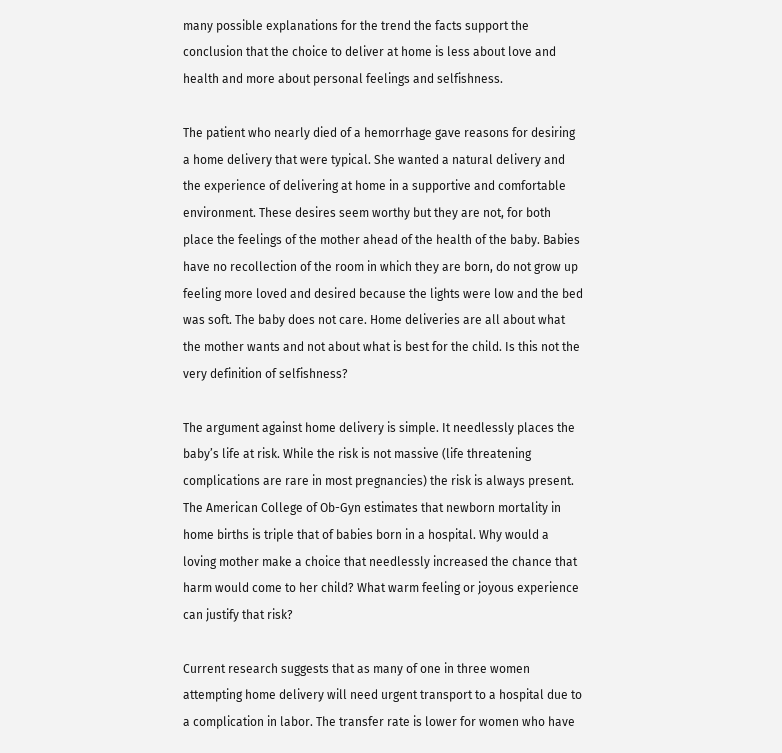many possible explanations for the trend the facts support the conclusion that the choice to deliver at home is less about love and health and more about personal feelings and selfishness.

The patient who nearly died of a hemorrhage gave reasons for desiring a home delivery that were typical. She wanted a natural delivery and the experience of delivering at home in a supportive and comfortable environment. These desires seem worthy but they are not, for both place the feelings of the mother ahead of the health of the baby. Babies have no recollection of the room in which they are born, do not grow up feeling more loved and desired because the lights were low and the bed was soft. The baby does not care. Home deliveries are all about what the mother wants and not about what is best for the child. Is this not the very definition of selfishness?

The argument against home delivery is simple. It needlessly places the baby’s life at risk. While the risk is not massive (life threatening complications are rare in most pregnancies) the risk is always present. The American College of Ob-Gyn estimates that newborn mortality in home births is triple that of babies born in a hospital. Why would a loving mother make a choice that needlessly increased the chance that harm would come to her child? What warm feeling or joyous experience can justify that risk?

Current research suggests that as many of one in three women attempting home delivery will need urgent transport to a hospital due to a complication in labor. The transfer rate is lower for women who have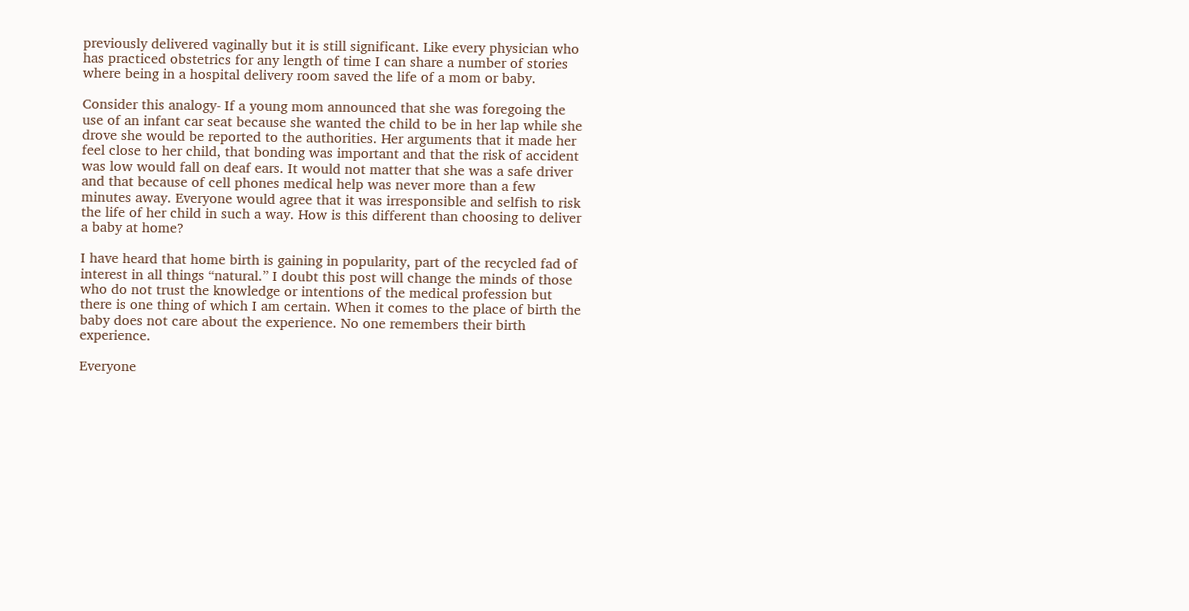previously delivered vaginally but it is still significant. Like every physician who has practiced obstetrics for any length of time I can share a number of stories where being in a hospital delivery room saved the life of a mom or baby.

Consider this analogy- If a young mom announced that she was foregoing the use of an infant car seat because she wanted the child to be in her lap while she drove she would be reported to the authorities. Her arguments that it made her feel close to her child, that bonding was important and that the risk of accident was low would fall on deaf ears. It would not matter that she was a safe driver and that because of cell phones medical help was never more than a few minutes away. Everyone would agree that it was irresponsible and selfish to risk the life of her child in such a way. How is this different than choosing to deliver a baby at home?

I have heard that home birth is gaining in popularity, part of the recycled fad of interest in all things “natural.” I doubt this post will change the minds of those who do not trust the knowledge or intentions of the medical profession but there is one thing of which I am certain. When it comes to the place of birth the baby does not care about the experience. No one remembers their birth experience.

Everyone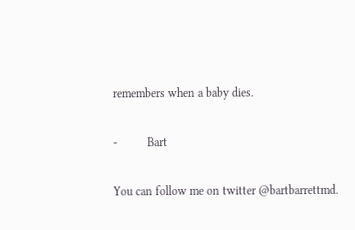remembers when a baby dies.

-          Bart

You can follow me on twitter @bartbarrettmd.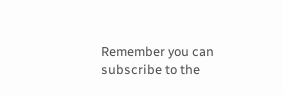Remember you can subscribe to the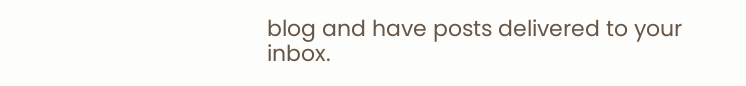blog and have posts delivered to your inbox.